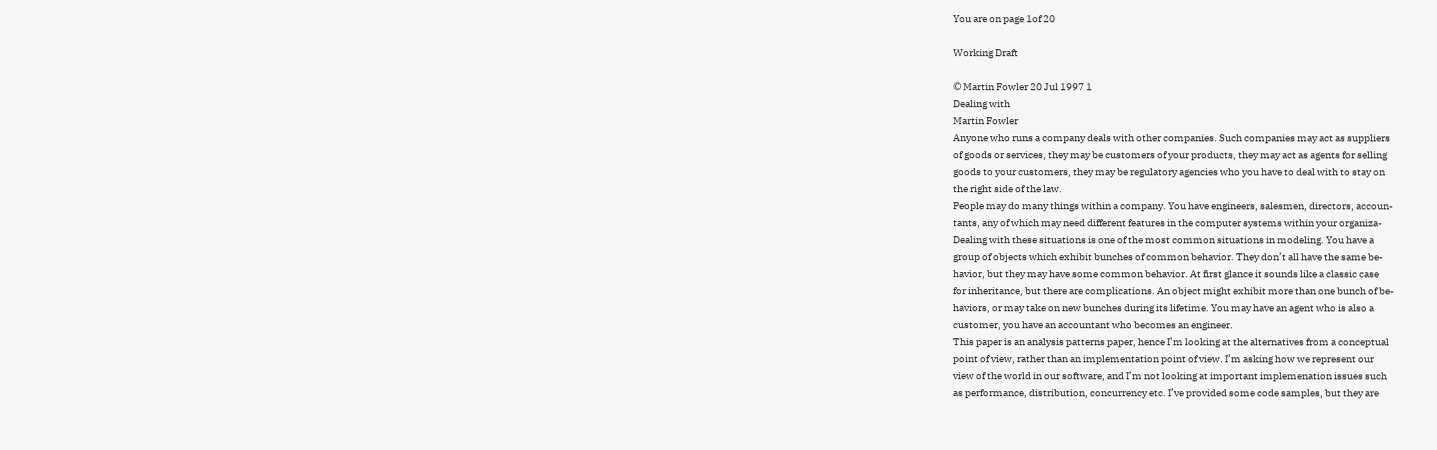You are on page 1of 20

Working Draft

© Martin Fowler 20 Jul 1997 1
Dealing with
Martin Fowler
Anyone who runs a company deals with other companies. Such companies may act as suppliers
of goods or services, they may be customers of your products, they may act as agents for selling
goods to your customers, they may be regulatory agencies who you have to deal with to stay on
the right side of the law.
People may do many things within a company. You have engineers, salesmen, directors, accoun-
tants, any of which may need different features in the computer systems within your organiza-
Dealing with these situations is one of the most common situations in modeling. You have a
group of objects which exhibit bunches of common behavior. They don’t all have the same be-
havior, but they may have some common behavior. At first glance it sounds like a classic case
for inheritance, but there are complications. An object might exhibit more than one bunch of be-
haviors, or may take on new bunches during its lifetime. You may have an agent who is also a
customer, you have an accountant who becomes an engineer.
This paper is an analysis patterns paper, hence I’m looking at the alternatives from a conceptual
point of view, rather than an implementation point of view. I’m asking how we represent our
view of the world in our software, and I’m not looking at important implemenation issues such
as performance, distribution, concurrency etc. I’ve provided some code samples, but they are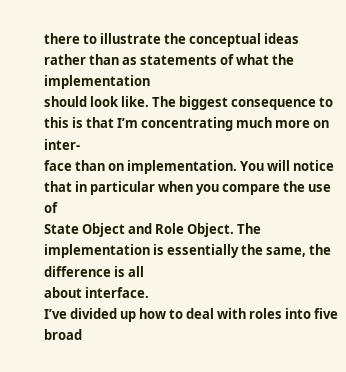there to illustrate the conceptual ideas rather than as statements of what the implementation
should look like. The biggest consequence to this is that I’m concentrating much more on inter-
face than on implementation. You will notice that in particular when you compare the use of
State Object and Role Object. The implementation is essentially the same, the difference is all
about interface.
I’ve divided up how to deal with roles into five broad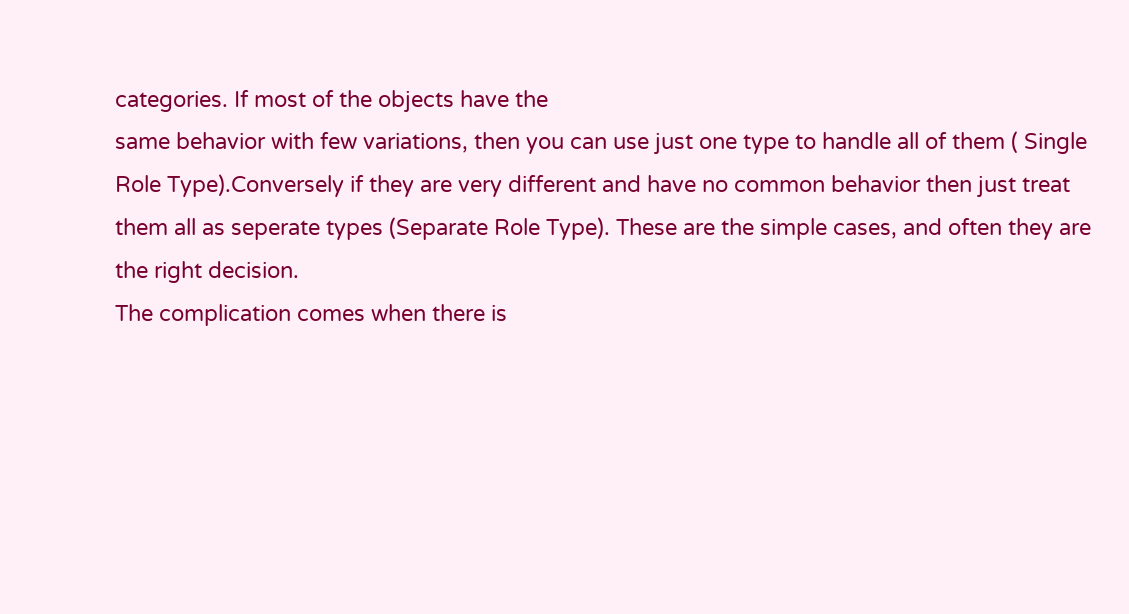categories. If most of the objects have the
same behavior with few variations, then you can use just one type to handle all of them ( Single
Role Type).Conversely if they are very different and have no common behavior then just treat
them all as seperate types (Separate Role Type). These are the simple cases, and often they are
the right decision.
The complication comes when there is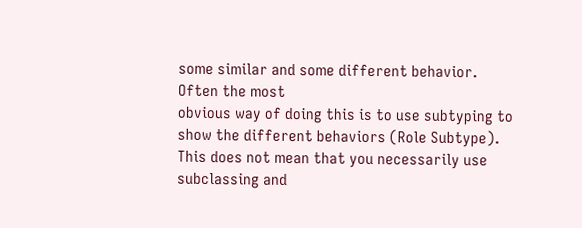some similar and some different behavior. Often the most
obvious way of doing this is to use subtyping to show the different behaviors (Role Subtype).
This does not mean that you necessarily use subclassing and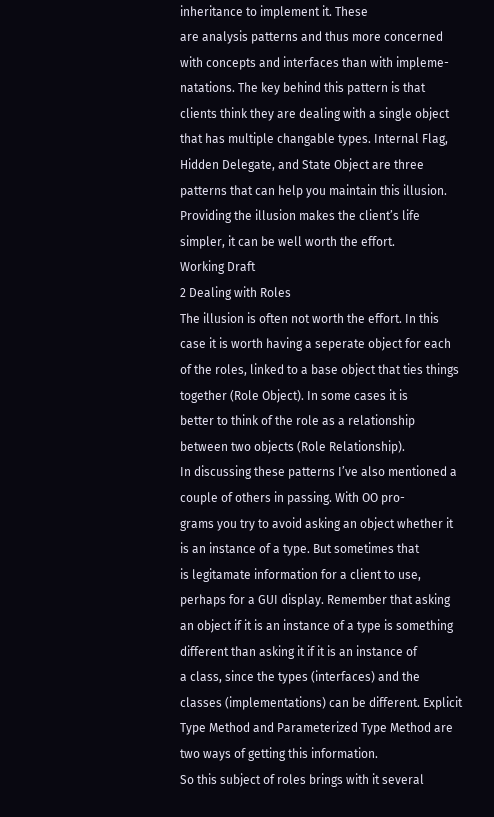inheritance to implement it. These
are analysis patterns and thus more concerned with concepts and interfaces than with impleme-
natations. The key behind this pattern is that clients think they are dealing with a single object
that has multiple changable types. Internal Flag, Hidden Delegate, and State Object are three
patterns that can help you maintain this illusion. Providing the illusion makes the client’s life
simpler, it can be well worth the effort.
Working Draft
2 Dealing with Roles
The illusion is often not worth the effort. In this case it is worth having a seperate object for each
of the roles, linked to a base object that ties things together (Role Object). In some cases it is
better to think of the role as a relationship between two objects (Role Relationship).
In discussing these patterns I’ve also mentioned a couple of others in passing. With OO pro-
grams you try to avoid asking an object whether it is an instance of a type. But sometimes that
is legitamate information for a client to use, perhaps for a GUI display. Remember that asking
an object if it is an instance of a type is something different than asking it if it is an instance of
a class, since the types (interfaces) and the classes (implementations) can be different. Explicit
Type Method and Parameterized Type Method are two ways of getting this information.
So this subject of roles brings with it several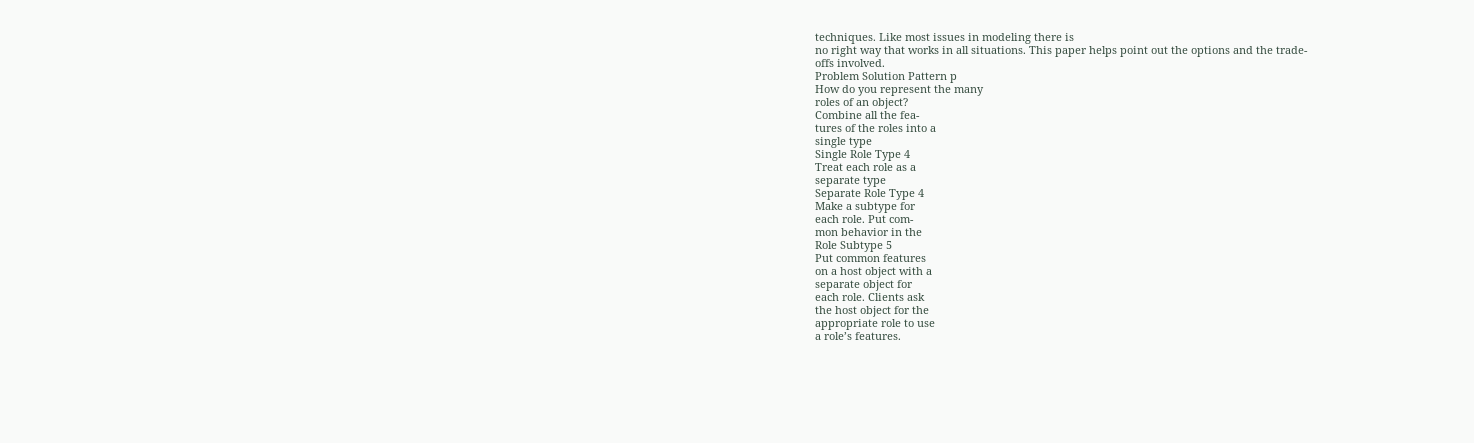techniques. Like most issues in modeling there is
no right way that works in all situations. This paper helps point out the options and the trade-
offs involved.
Problem Solution Pattern p
How do you represent the many
roles of an object?
Combine all the fea-
tures of the roles into a
single type
Single Role Type 4
Treat each role as a
separate type
Separate Role Type 4
Make a subtype for
each role. Put com-
mon behavior in the
Role Subtype 5
Put common features
on a host object with a
separate object for
each role. Clients ask
the host object for the
appropriate role to use
a role’s features.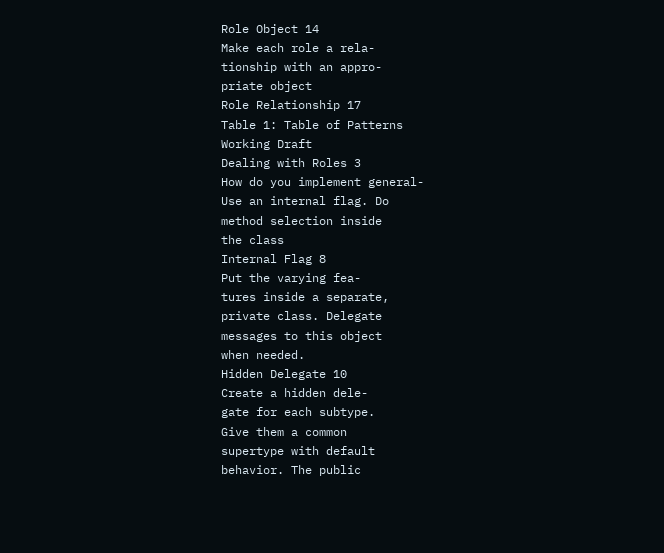Role Object 14
Make each role a rela-
tionship with an appro-
priate object
Role Relationship 17
Table 1: Table of Patterns
Working Draft
Dealing with Roles 3
How do you implement general-
Use an internal flag. Do
method selection inside
the class
Internal Flag 8
Put the varying fea-
tures inside a separate,
private class. Delegate
messages to this object
when needed.
Hidden Delegate 10
Create a hidden dele-
gate for each subtype.
Give them a common
supertype with default
behavior. The public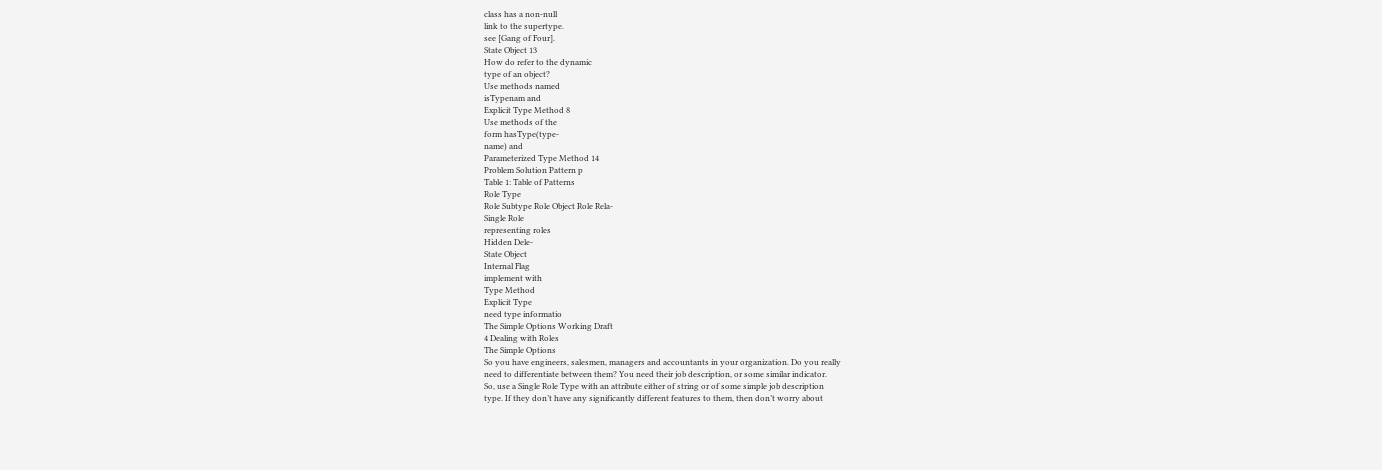class has a non-null
link to the supertype.
see [Gang of Four].
State Object 13
How do refer to the dynamic
type of an object?
Use methods named
isTypenam and
Explicit Type Method 8
Use methods of the
form hasType(type-
name) and
Parameterized Type Method 14
Problem Solution Pattern p
Table 1: Table of Patterns
Role Type
Role Subtype Role Object Role Rela-
Single Role
representing roles
Hidden Dele-
State Object
Internal Flag
implement with
Type Method
Explicit Type
need type informatio
The Simple Options Working Draft
4 Dealing with Roles
The Simple Options
So you have engineers, salesmen, managers and accountants in your organization. Do you really
need to differentiate between them? You need their job description, or some similar indicator.
So, use a Single Role Type with an attribute either of string or of some simple job description
type. If they don’t have any significantly different features to them, then don’t worry about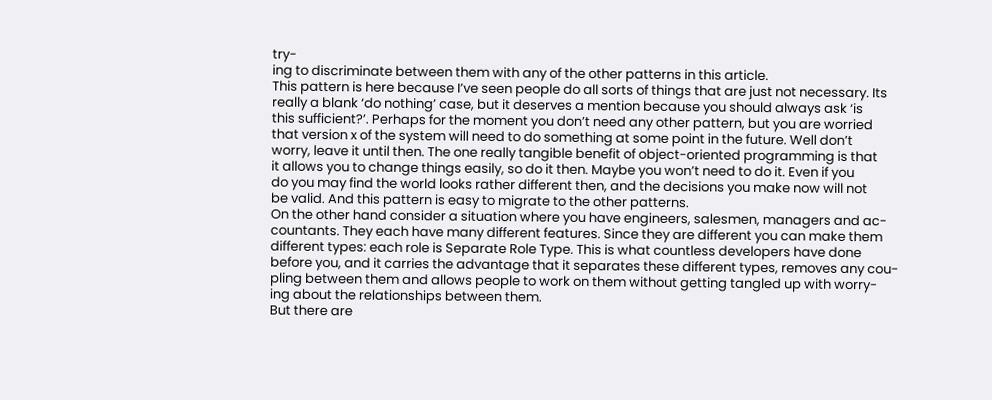try-
ing to discriminate between them with any of the other patterns in this article.
This pattern is here because I’ve seen people do all sorts of things that are just not necessary. Its
really a blank ‘do nothing’ case, but it deserves a mention because you should always ask ‘is
this sufficient?’. Perhaps for the moment you don’t need any other pattern, but you are worried
that version x of the system will need to do something at some point in the future. Well don’t
worry, leave it until then. The one really tangible benefit of object-oriented programming is that
it allows you to change things easily, so do it then. Maybe you won’t need to do it. Even if you
do you may find the world looks rather different then, and the decisions you make now will not
be valid. And this pattern is easy to migrate to the other patterns.
On the other hand consider a situation where you have engineers, salesmen, managers and ac-
countants. They each have many different features. Since they are different you can make them
different types: each role is Separate Role Type. This is what countless developers have done
before you, and it carries the advantage that it separates these different types, removes any cou-
pling between them and allows people to work on them without getting tangled up with worry-
ing about the relationships between them.
But there are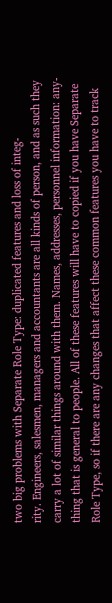two big problems with Separate Role Type: duplicated features and loss of integ-
rity. Engineers, salesmen, managers and accountants are all kinds of person, and as such they
carry a lot of similar things around with them. Names, addresses, personnel information: any-
thing that is general to people. All of these features will have to copied if you have Separate
Role Type, so if there are any changes that affect these common features you have to track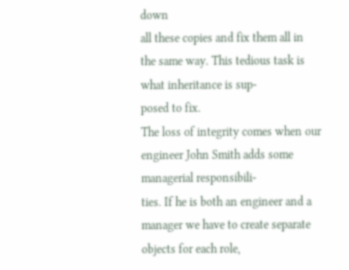down
all these copies and fix them all in the same way. This tedious task is what inheritance is sup-
posed to fix.
The loss of integrity comes when our engineer John Smith adds some managerial responsibili-
ties. If he is both an engineer and a manager we have to create separate objects for each role,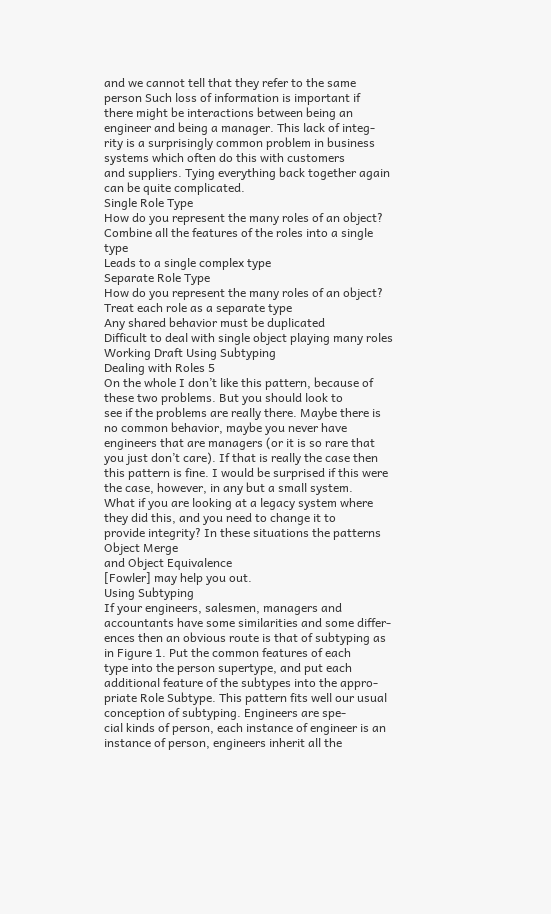and we cannot tell that they refer to the same person Such loss of information is important if
there might be interactions between being an engineer and being a manager. This lack of integ-
rity is a surprisingly common problem in business systems which often do this with customers
and suppliers. Tying everything back together again can be quite complicated.
Single Role Type
How do you represent the many roles of an object?
Combine all the features of the roles into a single type
Leads to a single complex type
Separate Role Type
How do you represent the many roles of an object?
Treat each role as a separate type
Any shared behavior must be duplicated
Difficult to deal with single object playing many roles
Working Draft Using Subtyping
Dealing with Roles 5
On the whole I don’t like this pattern, because of these two problems. But you should look to
see if the problems are really there. Maybe there is no common behavior, maybe you never have
engineers that are managers (or it is so rare that you just don’t care). If that is really the case then
this pattern is fine. I would be surprised if this were the case, however, in any but a small system.
What if you are looking at a legacy system where they did this, and you need to change it to
provide integrity? In these situations the patterns Object Merge
and Object Equivalence
[Fowler] may help you out.
Using Subtyping
If your engineers, salesmen, managers and accountants have some similarities and some differ-
ences then an obvious route is that of subtyping as in Figure 1. Put the common features of each
type into the person supertype, and put each additional feature of the subtypes into the appro-
priate Role Subtype. This pattern fits well our usual conception of subtyping. Engineers are spe-
cial kinds of person, each instance of engineer is an instance of person, engineers inherit all the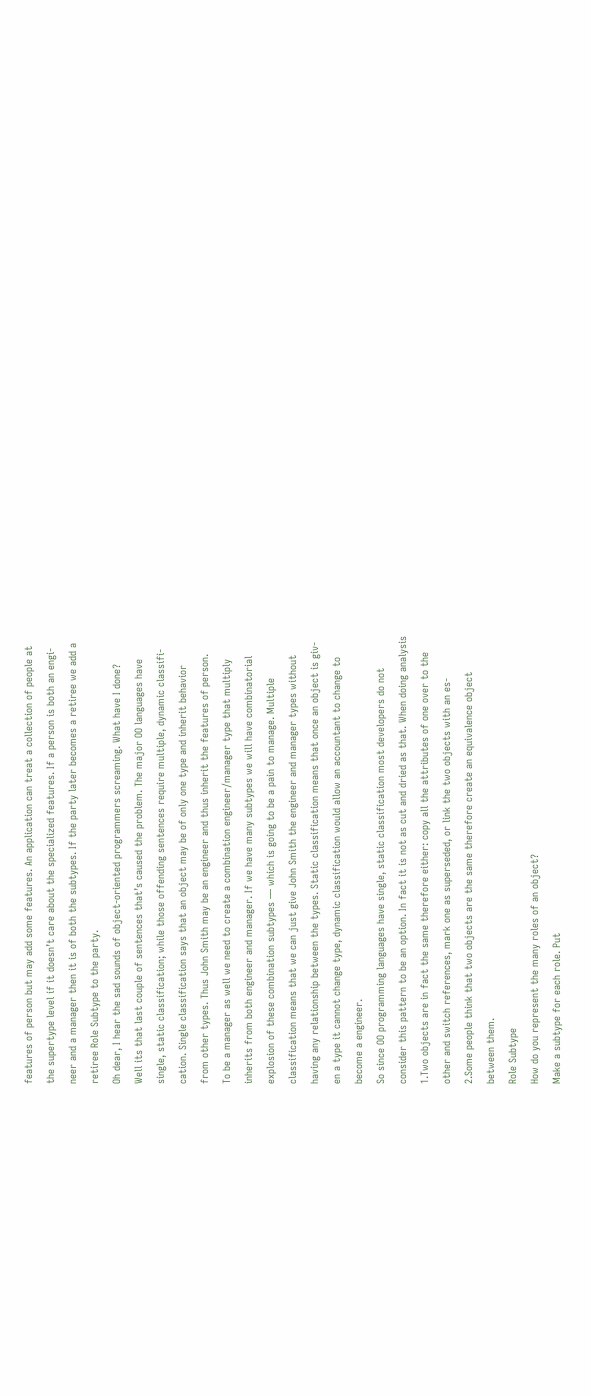features of person but may add some features. An application can treat a collection of people at
the supertype level if it doesn’t care about the specialized features. If a person is both an engi-
neer and a manager then it is of both the subtypes. If the party later becomes a retiree we add a
retiree Role Subtype to the party.
Oh dear, I hear the sad sounds of object-oriented programmers screaming. What have I done?
Well its that last couple of sentences that’s caused the problem. The major OO languages have
single, static classification; while those offending sentences require multiple, dynamic classifi-
cation. Single classification says that an object may be of only one type and inherit behavior
from other types. Thus John Smith may be an engineer and thus inherit the features of person.
To be a manager as well we need to create a combination engineer/manager type that multiply
inherits from both engineer and manager. If we have many subtypes we will have combinatorial
explosion of these combination subtypes — which is going to be a pain to manage. Multiple
classification means that we can just give John Smith the engineer and manager types without
having any relationship between the types. Static classification means that once an object is giv-
en a type it cannot change type, dynamic classification would allow an accountant to change to
become a engineer.
So since OO programming languages have single, static classification most developers do not
consider this pattern to be an option. In fact it is not as cut and dried as that. When doing analysis
1.Two objects are in fact the same therefore either: copy all the attributes of one over to the
other and switch references, mark one as superseded, or link the two objects with an es-
2.Some people think that two objects are the same therefore create an equivalence object
between them.
Role Subtype
How do you represent the many roles of an object?
Make a subtype for each role. Put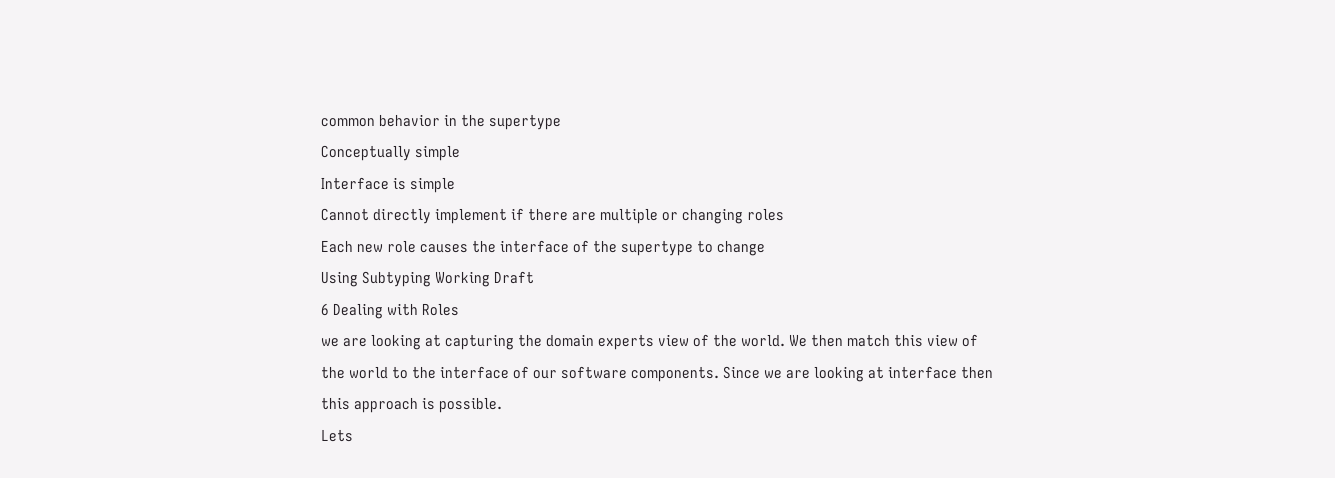common behavior in the supertype
Conceptually simple
Interface is simple
Cannot directly implement if there are multiple or changing roles
Each new role causes the interface of the supertype to change
Using Subtyping Working Draft
6 Dealing with Roles
we are looking at capturing the domain experts view of the world. We then match this view of
the world to the interface of our software components. Since we are looking at interface then
this approach is possible.
Lets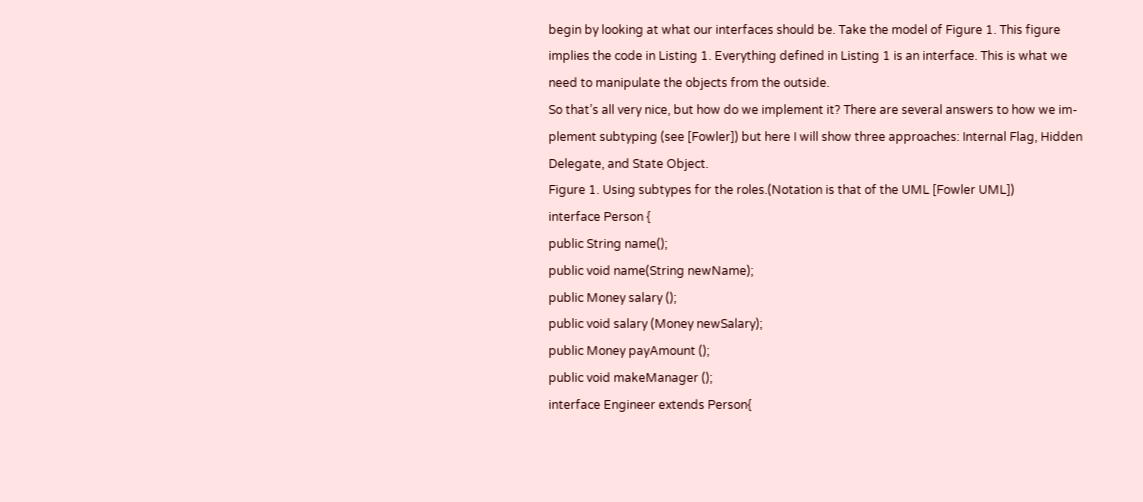begin by looking at what our interfaces should be. Take the model of Figure 1. This figure
implies the code in Listing 1. Everything defined in Listing 1 is an interface. This is what we
need to manipulate the objects from the outside.
So that’s all very nice, but how do we implement it? There are several answers to how we im-
plement subtyping (see [Fowler]) but here I will show three approaches: Internal Flag, Hidden
Delegate, and State Object.
Figure 1. Using subtypes for the roles.(Notation is that of the UML [Fowler UML])
interface Person {
public String name();
public void name(String newName);
public Money salary ();
public void salary (Money newSalary);
public Money payAmount ();
public void makeManager ();
interface Engineer extends Person{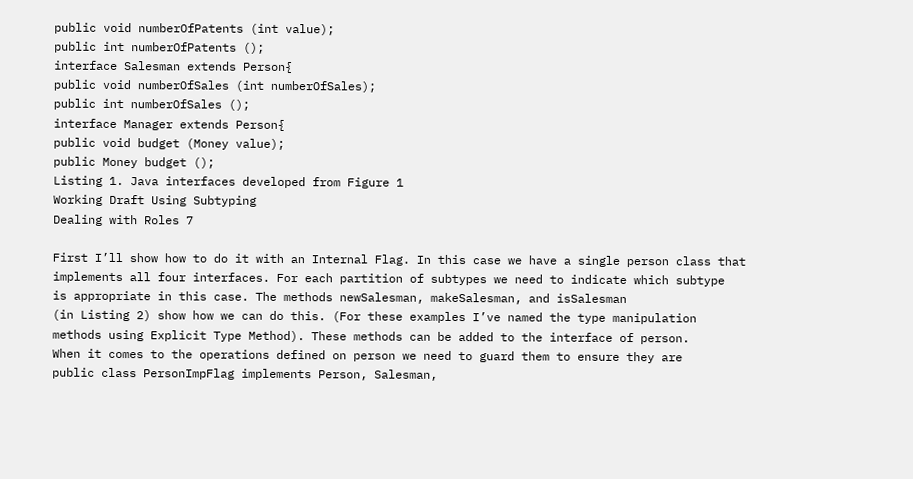public void numberOfPatents (int value);
public int numberOfPatents ();
interface Salesman extends Person{
public void numberOfSales (int numberOfSales);
public int numberOfSales ();
interface Manager extends Person{
public void budget (Money value);
public Money budget ();
Listing 1. Java interfaces developed from Figure 1
Working Draft Using Subtyping
Dealing with Roles 7

First I’ll show how to do it with an Internal Flag. In this case we have a single person class that
implements all four interfaces. For each partition of subtypes we need to indicate which subtype
is appropriate in this case. The methods newSalesman, makeSalesman, and isSalesman
(in Listing 2) show how we can do this. (For these examples I’ve named the type manipulation
methods using Explicit Type Method). These methods can be added to the interface of person.
When it comes to the operations defined on person we need to guard them to ensure they are
public class PersonImpFlag implements Person, Salesman,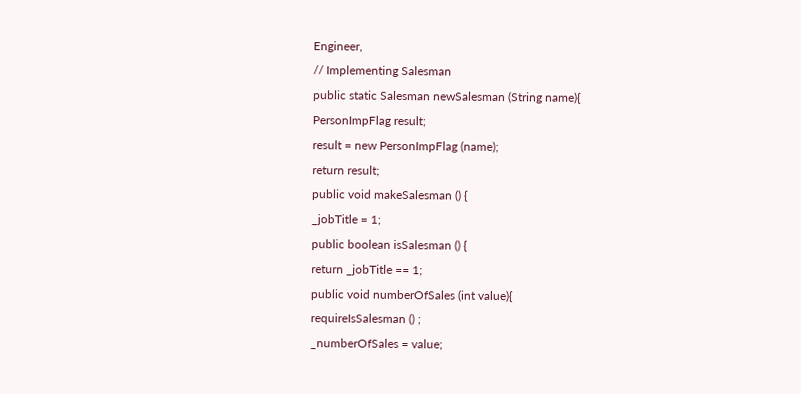Engineer,
// Implementing Salesman
public static Salesman newSalesman (String name){
PersonImpFlag result;
result = new PersonImpFlag (name);
return result;
public void makeSalesman () {
_jobTitle = 1;
public boolean isSalesman () {
return _jobTitle == 1;
public void numberOfSales (int value){
requireIsSalesman () ;
_numberOfSales = value;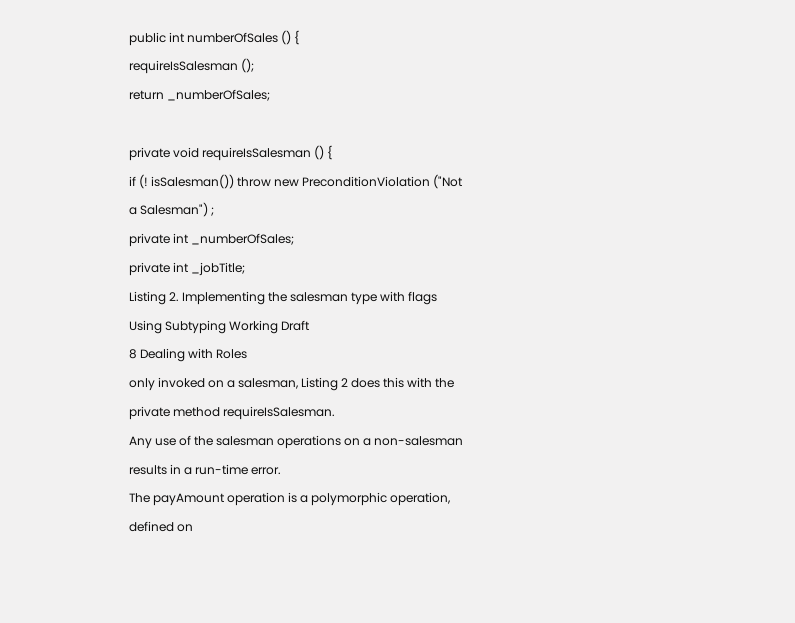public int numberOfSales () {
requireIsSalesman ();
return _numberOfSales;

private void requireIsSalesman () {
if (! isSalesman()) throw new PreconditionViolation ("Not
a Salesman") ;
private int _numberOfSales;
private int _jobTitle;
Listing 2. Implementing the salesman type with flags
Using Subtyping Working Draft
8 Dealing with Roles
only invoked on a salesman, Listing 2 does this with the private method requireIsSalesman.
Any use of the salesman operations on a non-salesman results in a run-time error.
The payAmount operation is a polymorphic operation, defined on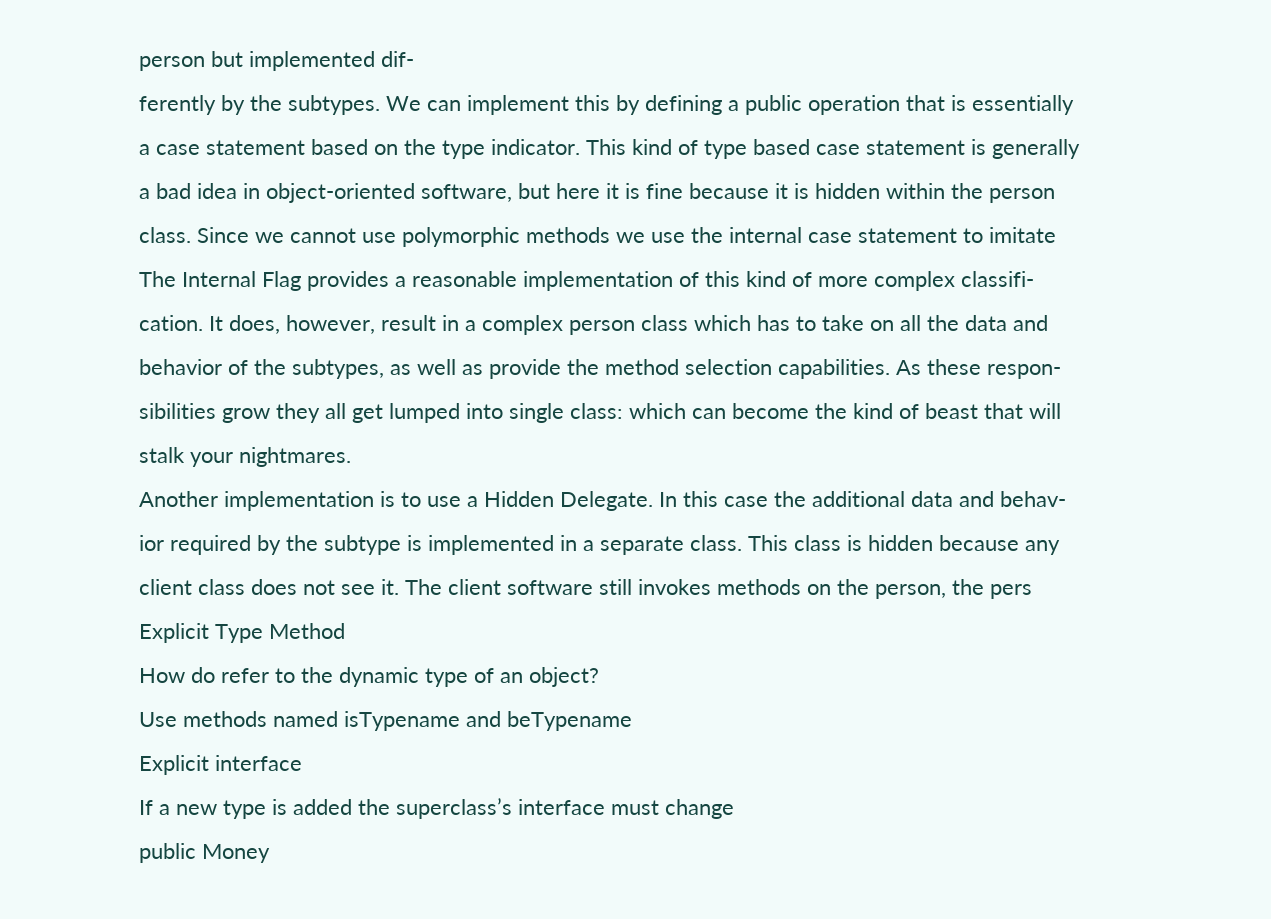person but implemented dif-
ferently by the subtypes. We can implement this by defining a public operation that is essentially
a case statement based on the type indicator. This kind of type based case statement is generally
a bad idea in object-oriented software, but here it is fine because it is hidden within the person
class. Since we cannot use polymorphic methods we use the internal case statement to imitate
The Internal Flag provides a reasonable implementation of this kind of more complex classifi-
cation. It does, however, result in a complex person class which has to take on all the data and
behavior of the subtypes, as well as provide the method selection capabilities. As these respon-
sibilities grow they all get lumped into single class: which can become the kind of beast that will
stalk your nightmares.
Another implementation is to use a Hidden Delegate. In this case the additional data and behav-
ior required by the subtype is implemented in a separate class. This class is hidden because any
client class does not see it. The client software still invokes methods on the person, the pers
Explicit Type Method
How do refer to the dynamic type of an object?
Use methods named isTypename and beTypename
Explicit interface
If a new type is added the superclass’s interface must change
public Money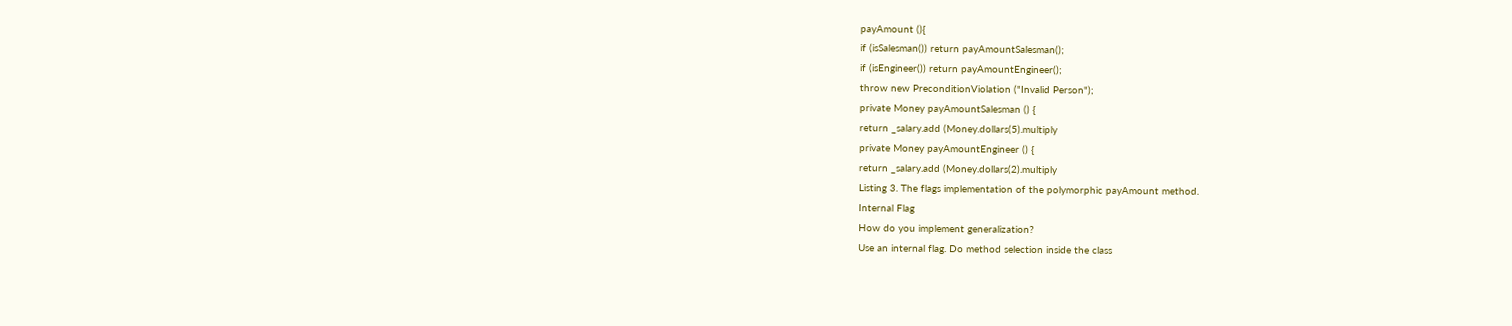payAmount (){
if (isSalesman()) return payAmountSalesman();
if (isEngineer()) return payAmountEngineer();
throw new PreconditionViolation ("Invalid Person");
private Money payAmountSalesman () {
return _salary.add (Money.dollars(5).multiply
private Money payAmountEngineer () {
return _salary.add (Money.dollars(2).multiply
Listing 3. The flags implementation of the polymorphic payAmount method.
Internal Flag
How do you implement generalization?
Use an internal flag. Do method selection inside the class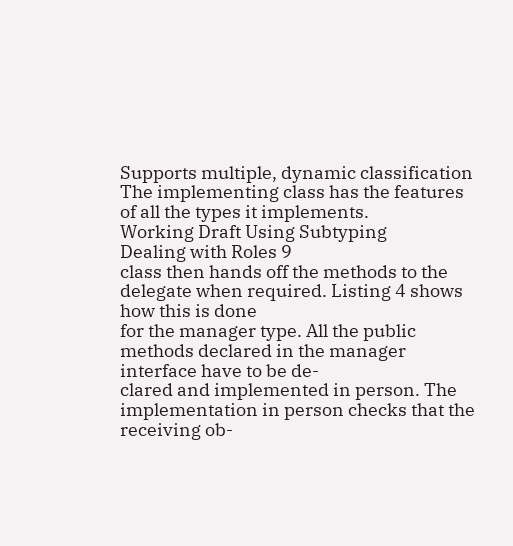Supports multiple, dynamic classification
The implementing class has the features of all the types it implements.
Working Draft Using Subtyping
Dealing with Roles 9
class then hands off the methods to the delegate when required. Listing 4 shows how this is done
for the manager type. All the public methods declared in the manager interface have to be de-
clared and implemented in person. The implementation in person checks that the receiving ob-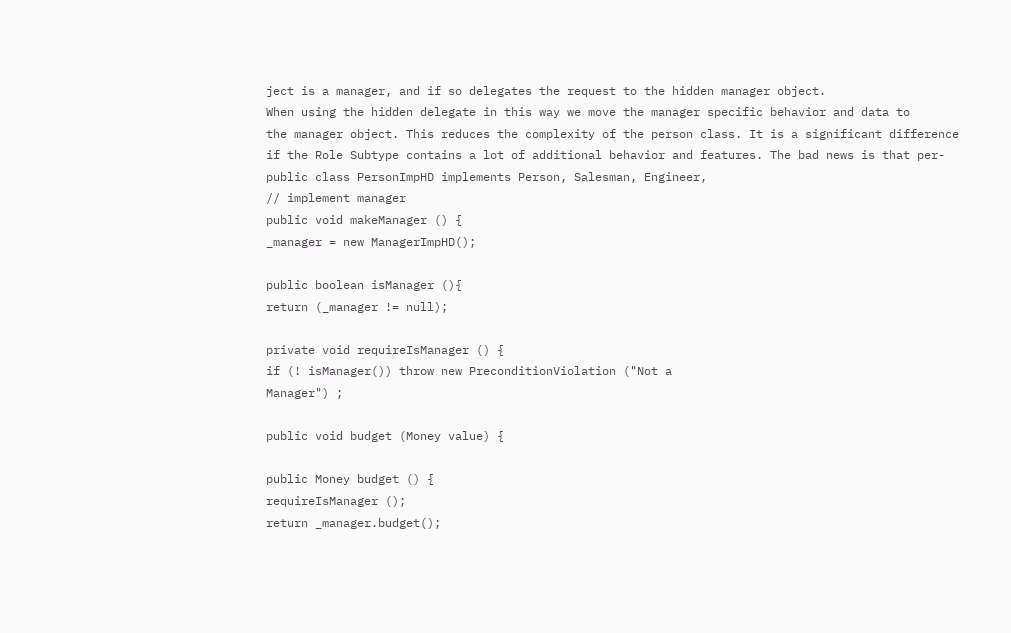ject is a manager, and if so delegates the request to the hidden manager object.
When using the hidden delegate in this way we move the manager specific behavior and data to
the manager object. This reduces the complexity of the person class. It is a significant difference
if the Role Subtype contains a lot of additional behavior and features. The bad news is that per-
public class PersonImpHD implements Person, Salesman, Engineer,
// implement manager
public void makeManager () {
_manager = new ManagerImpHD();

public boolean isManager (){
return (_manager != null);

private void requireIsManager () {
if (! isManager()) throw new PreconditionViolation ("Not a
Manager") ;

public void budget (Money value) {

public Money budget () {
requireIsManager ();
return _manager.budget();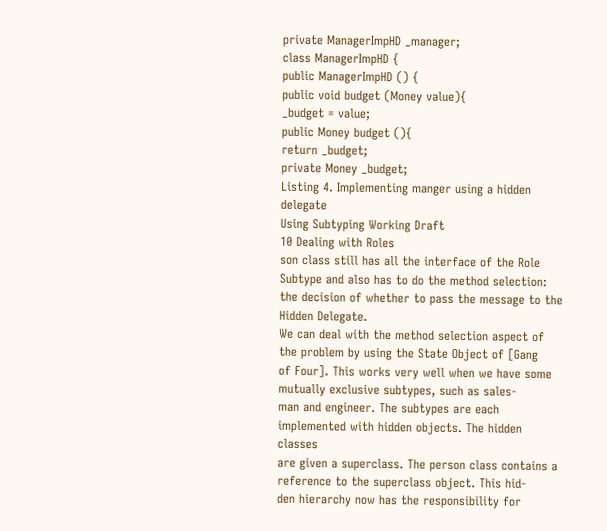private ManagerImpHD _manager;
class ManagerImpHD {
public ManagerImpHD () {
public void budget (Money value){
_budget = value;
public Money budget (){
return _budget;
private Money _budget;
Listing 4. Implementing manger using a hidden delegate
Using Subtyping Working Draft
10 Dealing with Roles
son class still has all the interface of the Role Subtype and also has to do the method selection:
the decision of whether to pass the message to the Hidden Delegate.
We can deal with the method selection aspect of the problem by using the State Object of [Gang
of Four]. This works very well when we have some mutually exclusive subtypes, such as sales-
man and engineer. The subtypes are each implemented with hidden objects. The hidden classes
are given a superclass. The person class contains a reference to the superclass object. This hid-
den hierarchy now has the responsibility for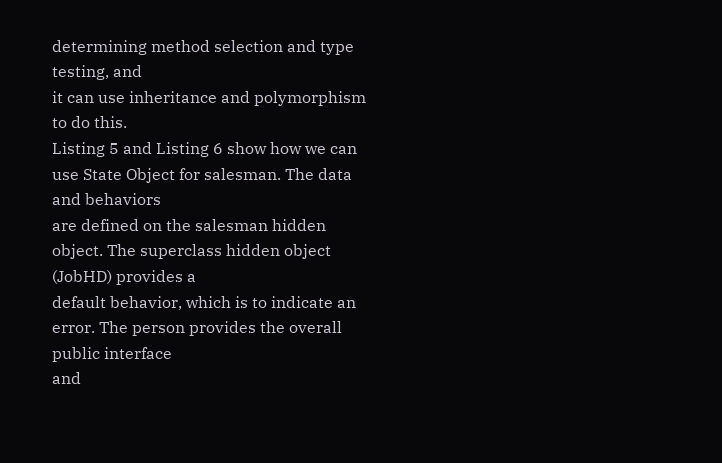determining method selection and type testing, and
it can use inheritance and polymorphism to do this.
Listing 5 and Listing 6 show how we can use State Object for salesman. The data and behaviors
are defined on the salesman hidden object. The superclass hidden object (JobHD) provides a
default behavior, which is to indicate an error. The person provides the overall public interface
and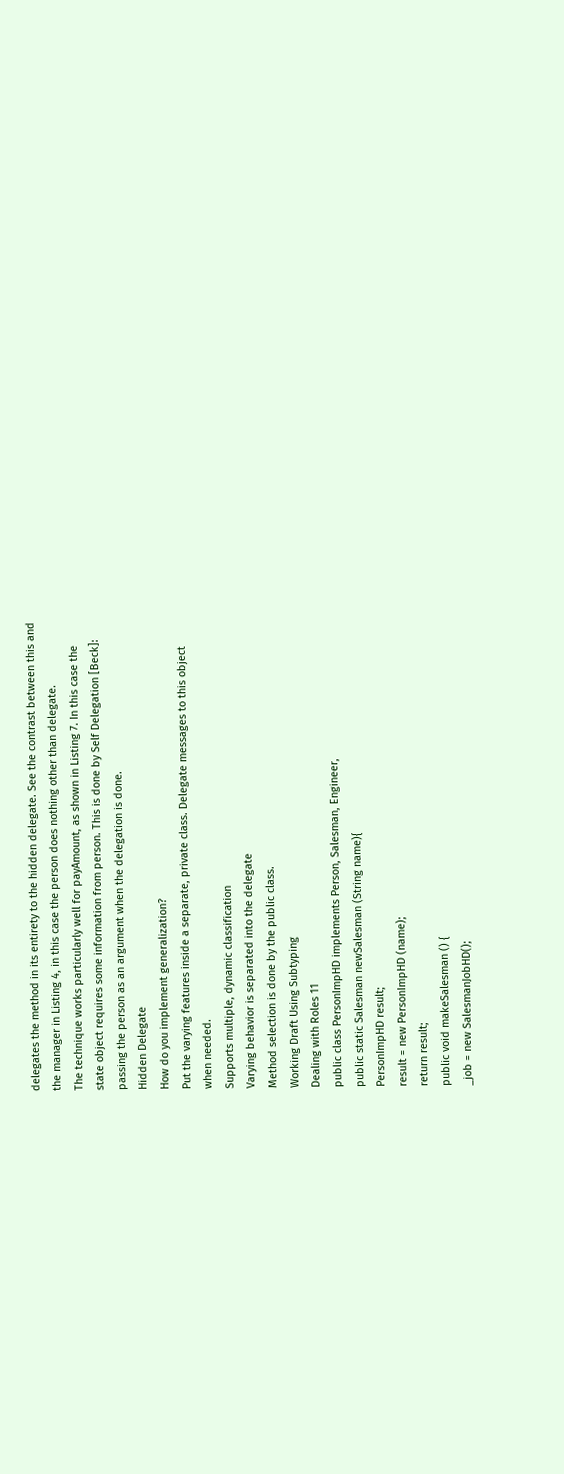delegates the method in its entirety to the hidden delegate. See the contrast between this and
the manager in Listing 4, in this case the person does nothing other than delegate.
The technique works particularly well for payAmount, as shown in Listing 7. In this case the
state object requires some information from person. This is done by Self Delegation [Beck]:
passing the person as an argument when the delegation is done.
Hidden Delegate
How do you implement generalization?
Put the varying features inside a separate, private class. Delegate messages to this object
when needed.
Supports multiple, dynamic classification
Varying behavior is separated into the delegate
Method selection is done by the public class.
Working Draft Using Subtyping
Dealing with Roles 11
public class PersonImpHD implements Person, Salesman, Engineer,
public static Salesman newSalesman (String name){
PersonImpHD result;
result = new PersonImpHD (name);
return result;
public void makeSalesman () {
_job = new SalesmanJobHD();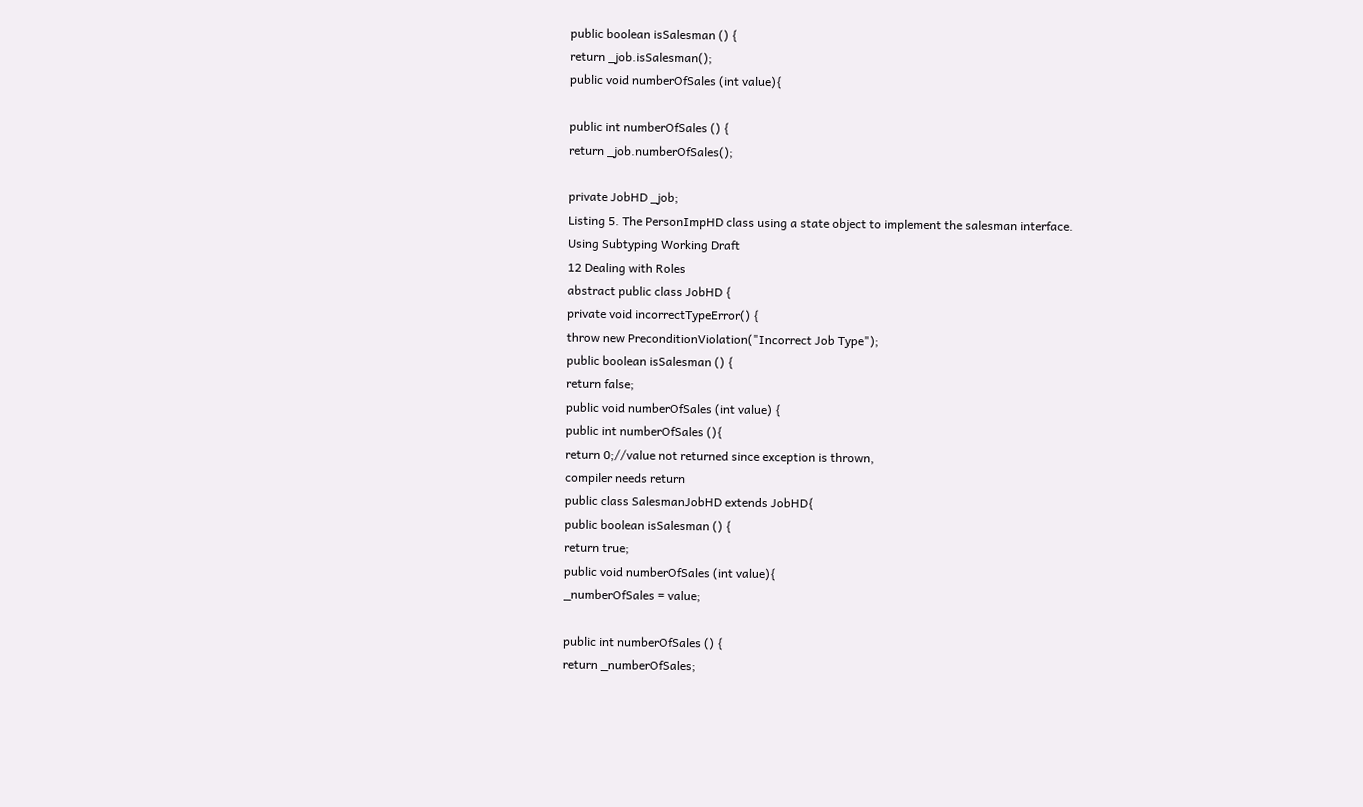public boolean isSalesman () {
return _job.isSalesman();
public void numberOfSales (int value){

public int numberOfSales () {
return _job.numberOfSales();

private JobHD _job;
Listing 5. The PersonImpHD class using a state object to implement the salesman interface.
Using Subtyping Working Draft
12 Dealing with Roles
abstract public class JobHD {
private void incorrectTypeError() {
throw new PreconditionViolation("Incorrect Job Type");
public boolean isSalesman () {
return false;
public void numberOfSales (int value) {
public int numberOfSales (){
return 0;//value not returned since exception is thrown,
compiler needs return
public class SalesmanJobHD extends JobHD{
public boolean isSalesman () {
return true;
public void numberOfSales (int value){
_numberOfSales = value;

public int numberOfSales () {
return _numberOfSales;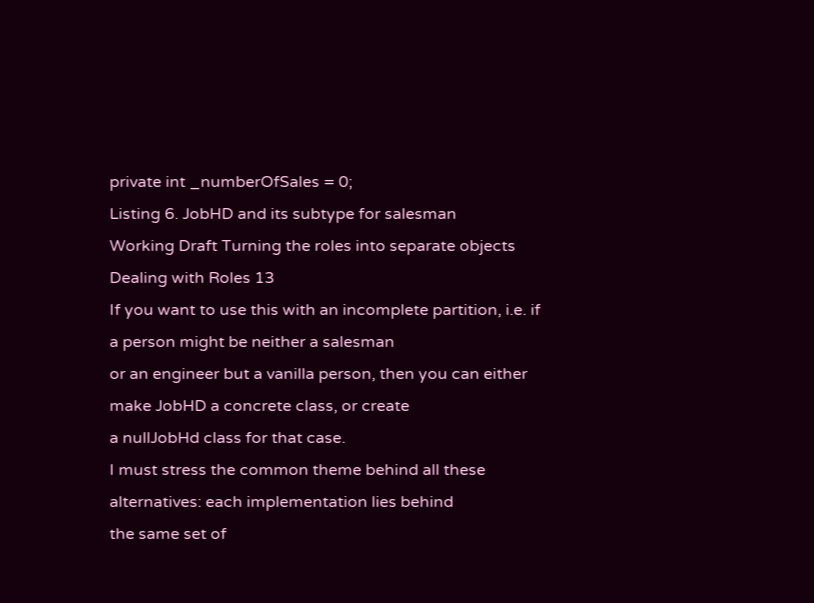private int _numberOfSales = 0;
Listing 6. JobHD and its subtype for salesman
Working Draft Turning the roles into separate objects
Dealing with Roles 13
If you want to use this with an incomplete partition, i.e. if a person might be neither a salesman
or an engineer but a vanilla person, then you can either make JobHD a concrete class, or create
a nullJobHd class for that case.
I must stress the common theme behind all these alternatives: each implementation lies behind
the same set of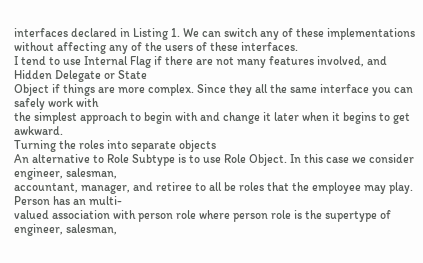interfaces declared in Listing 1. We can switch any of these implementations
without affecting any of the users of these interfaces.
I tend to use Internal Flag if there are not many features involved, and Hidden Delegate or State
Object if things are more complex. Since they all the same interface you can safely work with
the simplest approach to begin with and change it later when it begins to get awkward.
Turning the roles into separate objects
An alternative to Role Subtype is to use Role Object. In this case we consider engineer, salesman,
accountant, manager, and retiree to all be roles that the employee may play. Person has an multi-
valued association with person role where person role is the supertype of engineer, salesman,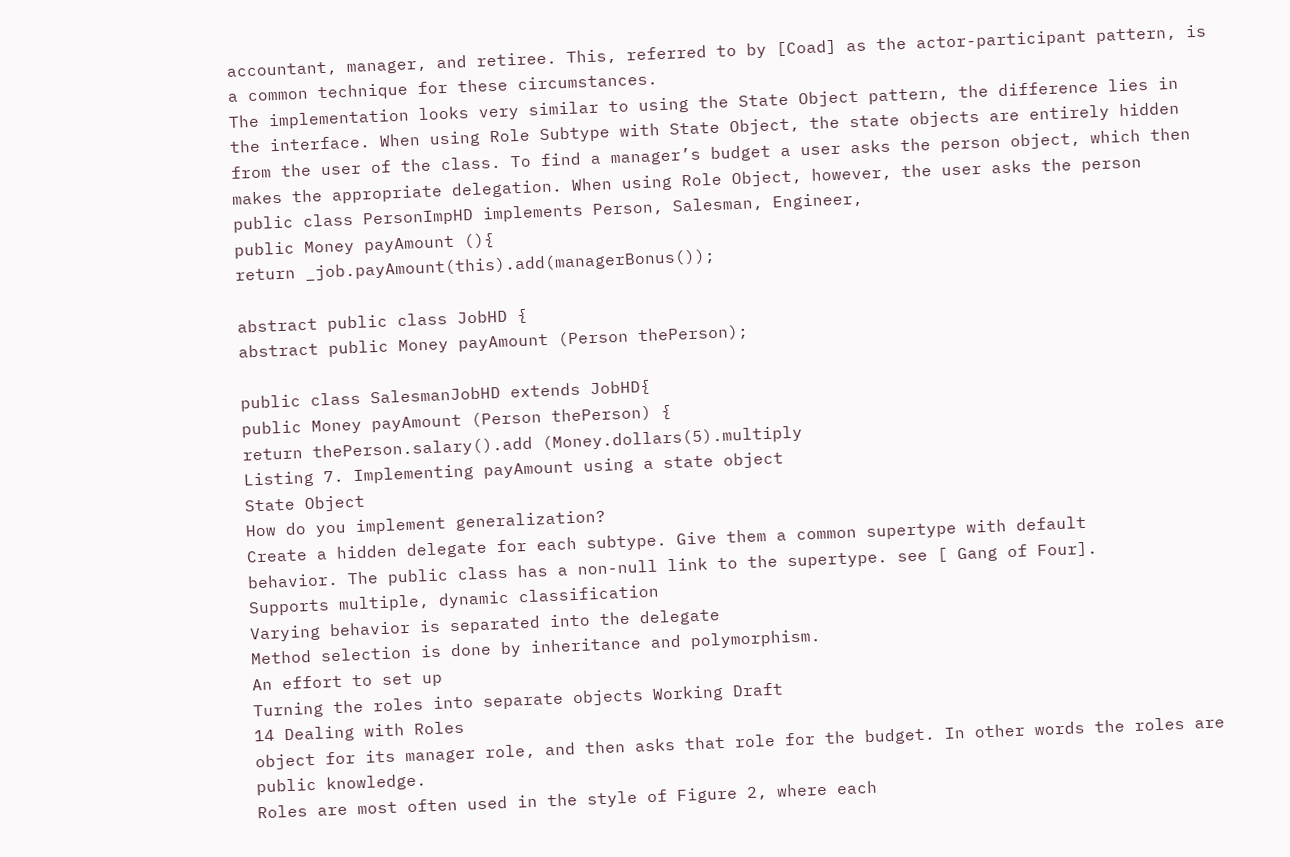accountant, manager, and retiree. This, referred to by [Coad] as the actor-participant pattern, is
a common technique for these circumstances.
The implementation looks very similar to using the State Object pattern, the difference lies in
the interface. When using Role Subtype with State Object, the state objects are entirely hidden
from the user of the class. To find a manager’s budget a user asks the person object, which then
makes the appropriate delegation. When using Role Object, however, the user asks the person
public class PersonImpHD implements Person, Salesman, Engineer,
public Money payAmount (){
return _job.payAmount(this).add(managerBonus());

abstract public class JobHD {
abstract public Money payAmount (Person thePerson);

public class SalesmanJobHD extends JobHD{
public Money payAmount (Person thePerson) {
return thePerson.salary().add (Money.dollars(5).multiply
Listing 7. Implementing payAmount using a state object
State Object
How do you implement generalization?
Create a hidden delegate for each subtype. Give them a common supertype with default
behavior. The public class has a non-null link to the supertype. see [ Gang of Four].
Supports multiple, dynamic classification
Varying behavior is separated into the delegate
Method selection is done by inheritance and polymorphism.
An effort to set up
Turning the roles into separate objects Working Draft
14 Dealing with Roles
object for its manager role, and then asks that role for the budget. In other words the roles are
public knowledge.
Roles are most often used in the style of Figure 2, where each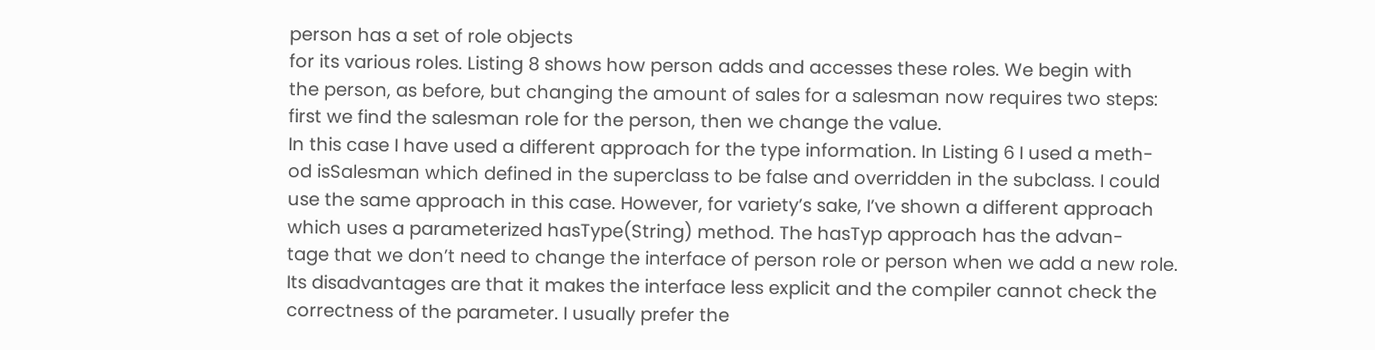person has a set of role objects
for its various roles. Listing 8 shows how person adds and accesses these roles. We begin with
the person, as before, but changing the amount of sales for a salesman now requires two steps:
first we find the salesman role for the person, then we change the value.
In this case I have used a different approach for the type information. In Listing 6 I used a meth-
od isSalesman which defined in the superclass to be false and overridden in the subclass. I could
use the same approach in this case. However, for variety’s sake, I’ve shown a different approach
which uses a parameterized hasType(String) method. The hasTyp approach has the advan-
tage that we don’t need to change the interface of person role or person when we add a new role.
Its disadvantages are that it makes the interface less explicit and the compiler cannot check the
correctness of the parameter. I usually prefer the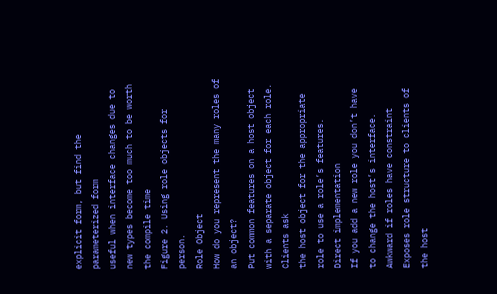explicit form, but find the parameterized form
useful when interface changes due to new types become too much to be worth the compile time
Figure 2. Using role objects for person.
Role Object
How do you represent the many roles of an object?
Put common features on a host object with a separate object for each role. Clients ask
the host object for the appropriate role to use a role’s features.
Direct implementation
If you add a new role you don’t have to change the host’s interface.
Awkward if roles have constraint
Exposes role structure to clients of the host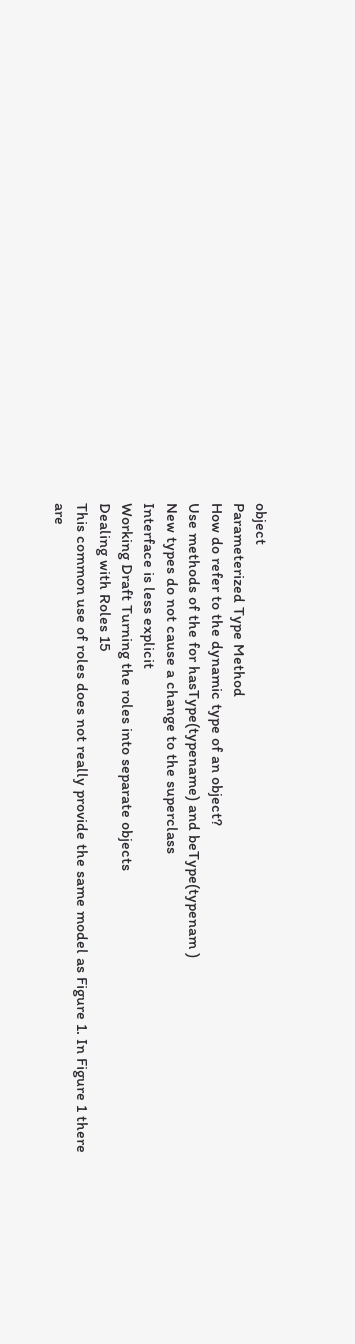object
Parameterized Type Method
How do refer to the dynamic type of an object?
Use methods of the for hasType(typename) and beType(typenam )
New types do not cause a change to the superclass
Interface is less explicit
Working Draft Turning the roles into separate objects
Dealing with Roles 15
This common use of roles does not really provide the same model as Figure 1. In Figure 1 there
are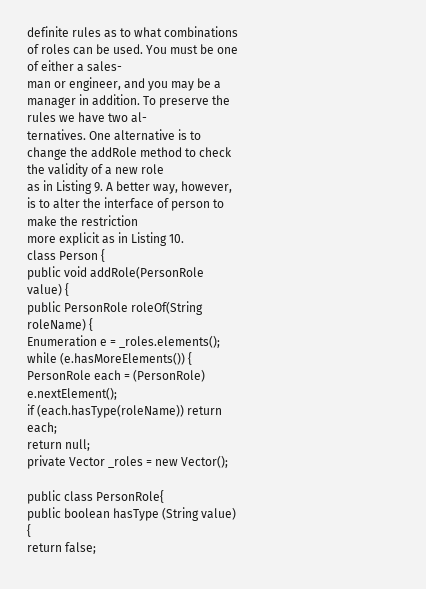definite rules as to what combinations of roles can be used. You must be one of either a sales-
man or engineer, and you may be a manager in addition. To preserve the rules we have two al-
ternatives. One alternative is to change the addRole method to check the validity of a new role
as in Listing 9. A better way, however, is to alter the interface of person to make the restriction
more explicit as in Listing 10.
class Person {
public void addRole(PersonRole value) {
public PersonRole roleOf(String roleName) {
Enumeration e = _roles.elements();
while (e.hasMoreElements()) {
PersonRole each = (PersonRole) e.nextElement();
if (each.hasType(roleName)) return each;
return null;
private Vector _roles = new Vector();

public class PersonRole{
public boolean hasType (String value) {
return false;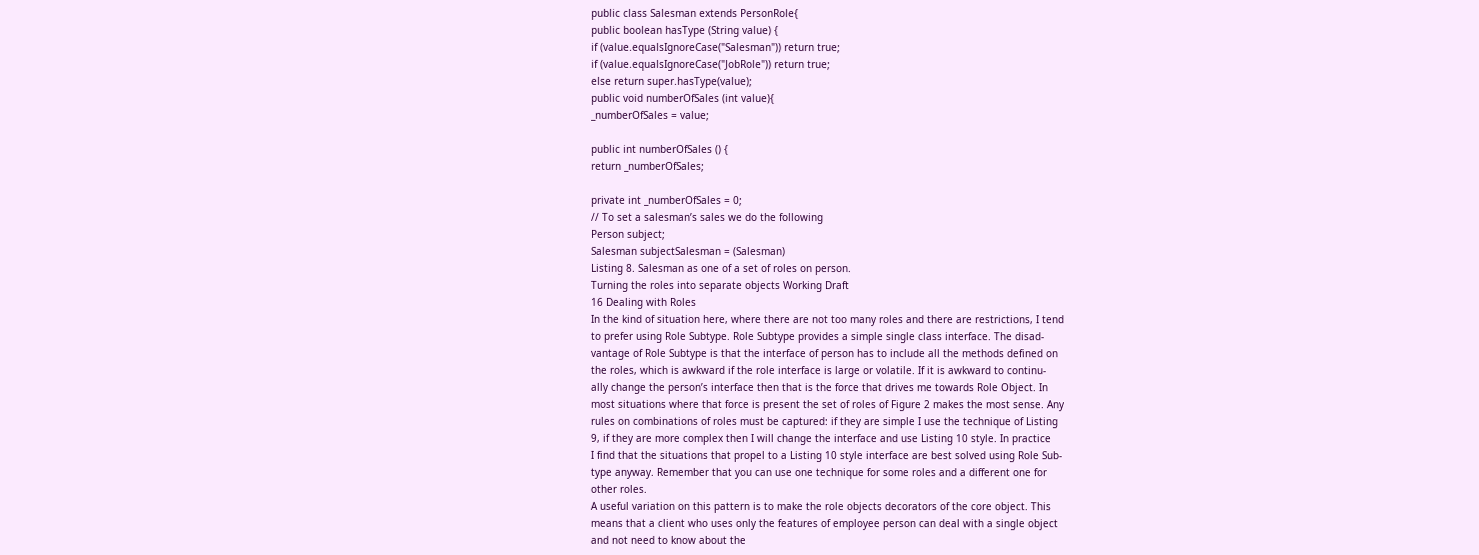public class Salesman extends PersonRole{
public boolean hasType (String value) {
if (value.equalsIgnoreCase("Salesman")) return true;
if (value.equalsIgnoreCase("JobRole")) return true;
else return super.hasType(value);
public void numberOfSales (int value){
_numberOfSales = value;

public int numberOfSales () {
return _numberOfSales;

private int _numberOfSales = 0;
// To set a salesman’s sales we do the following
Person subject;
Salesman subjectSalesman = (Salesman)
Listing 8. Salesman as one of a set of roles on person.
Turning the roles into separate objects Working Draft
16 Dealing with Roles
In the kind of situation here, where there are not too many roles and there are restrictions, I tend
to prefer using Role Subtype. Role Subtype provides a simple single class interface. The disad-
vantage of Role Subtype is that the interface of person has to include all the methods defined on
the roles, which is awkward if the role interface is large or volatile. If it is awkward to continu-
ally change the person’s interface then that is the force that drives me towards Role Object. In
most situations where that force is present the set of roles of Figure 2 makes the most sense. Any
rules on combinations of roles must be captured: if they are simple I use the technique of Listing
9, if they are more complex then I will change the interface and use Listing 10 style. In practice
I find that the situations that propel to a Listing 10 style interface are best solved using Role Sub-
type anyway. Remember that you can use one technique for some roles and a different one for
other roles.
A useful variation on this pattern is to make the role objects decorators of the core object. This
means that a client who uses only the features of employee person can deal with a single object
and not need to know about the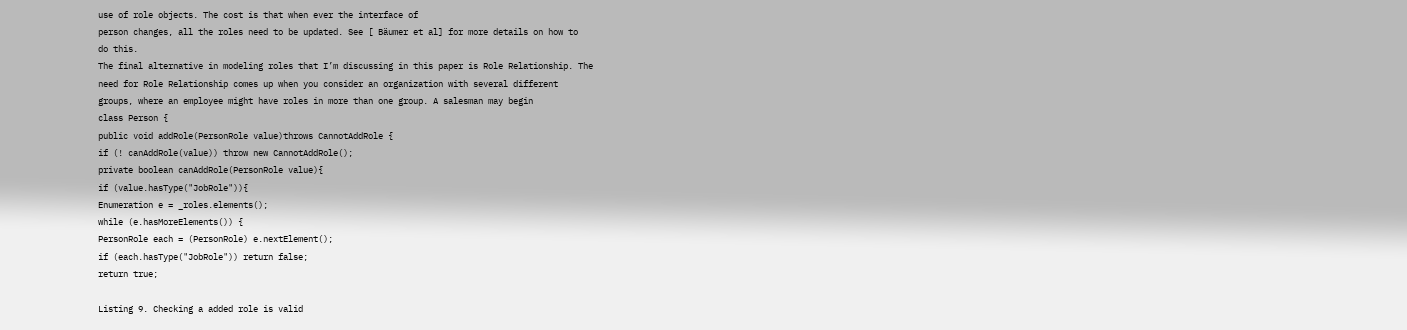use of role objects. The cost is that when ever the interface of
person changes, all the roles need to be updated. See [ Bäumer et al] for more details on how to
do this.
The final alternative in modeling roles that I’m discussing in this paper is Role Relationship. The
need for Role Relationship comes up when you consider an organization with several different
groups, where an employee might have roles in more than one group. A salesman may begin
class Person {
public void addRole(PersonRole value)throws CannotAddRole {
if (! canAddRole(value)) throw new CannotAddRole();
private boolean canAddRole(PersonRole value){
if (value.hasType("JobRole")){
Enumeration e = _roles.elements();
while (e.hasMoreElements()) {
PersonRole each = (PersonRole) e.nextElement();
if (each.hasType("JobRole")) return false;
return true;

Listing 9. Checking a added role is valid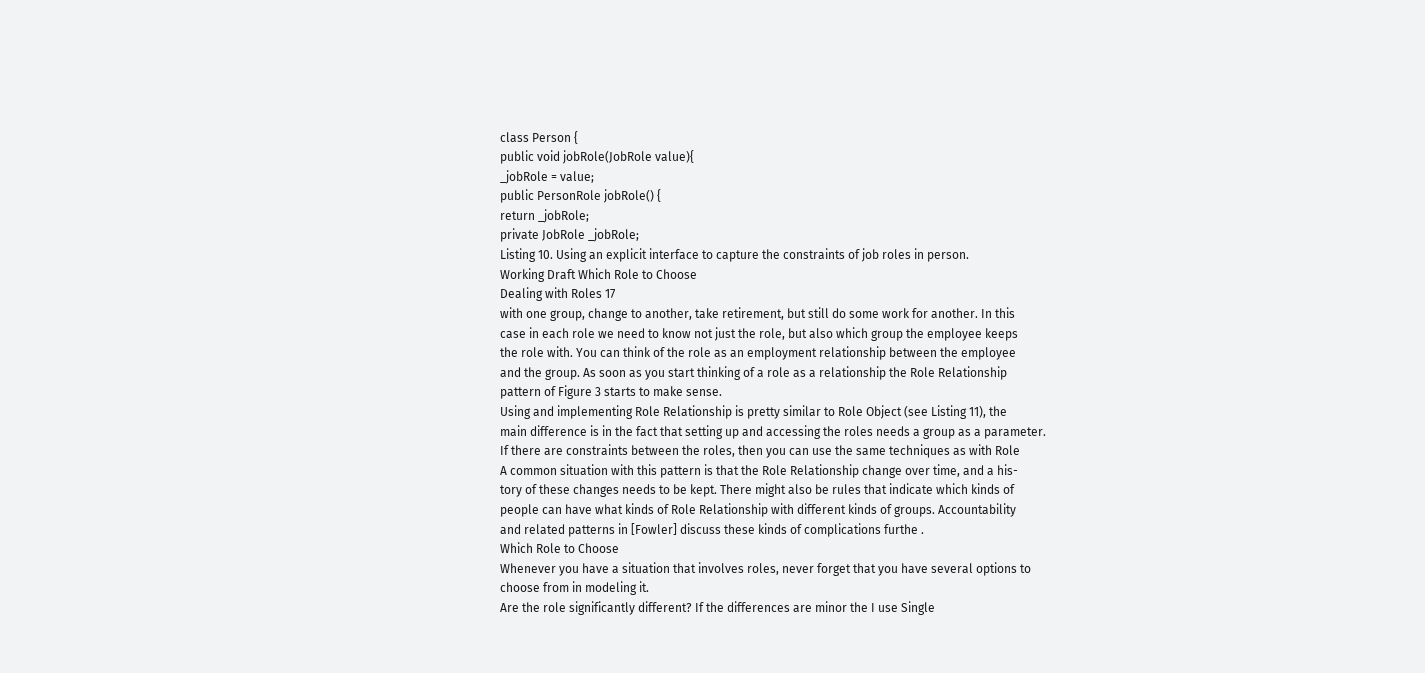class Person {
public void jobRole(JobRole value){
_jobRole = value;
public PersonRole jobRole() {
return _jobRole;
private JobRole _jobRole;
Listing 10. Using an explicit interface to capture the constraints of job roles in person.
Working Draft Which Role to Choose
Dealing with Roles 17
with one group, change to another, take retirement, but still do some work for another. In this
case in each role we need to know not just the role, but also which group the employee keeps
the role with. You can think of the role as an employment relationship between the employee
and the group. As soon as you start thinking of a role as a relationship the Role Relationship
pattern of Figure 3 starts to make sense.
Using and implementing Role Relationship is pretty similar to Role Object (see Listing 11), the
main difference is in the fact that setting up and accessing the roles needs a group as a parameter.
If there are constraints between the roles, then you can use the same techniques as with Role
A common situation with this pattern is that the Role Relationship change over time, and a his-
tory of these changes needs to be kept. There might also be rules that indicate which kinds of
people can have what kinds of Role Relationship with different kinds of groups. Accountability
and related patterns in [Fowler] discuss these kinds of complications furthe .
Which Role to Choose
Whenever you have a situation that involves roles, never forget that you have several options to
choose from in modeling it.
Are the role significantly different? If the differences are minor the I use Single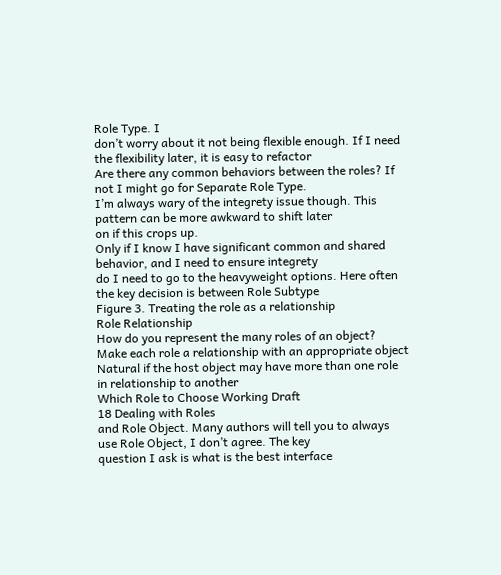Role Type. I
don’t worry about it not being flexible enough. If I need the flexibility later, it is easy to refactor
Are there any common behaviors between the roles? If not I might go for Separate Role Type.
I’m always wary of the integrety issue though. This pattern can be more awkward to shift later
on if this crops up.
Only if I know I have significant common and shared behavior, and I need to ensure integrety
do I need to go to the heavyweight options. Here often the key decision is between Role Subtype
Figure 3. Treating the role as a relationship
Role Relationship
How do you represent the many roles of an object?
Make each role a relationship with an appropriate object
Natural if the host object may have more than one role in relationship to another
Which Role to Choose Working Draft
18 Dealing with Roles
and Role Object. Many authors will tell you to always use Role Object, I don’t agree. The key
question I ask is what is the best interface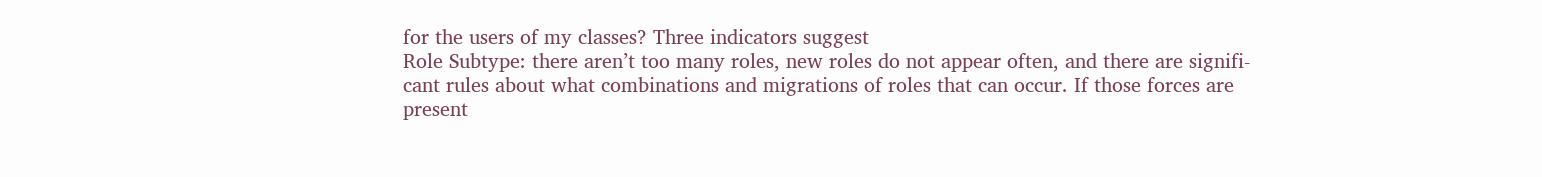for the users of my classes? Three indicators suggest
Role Subtype: there aren’t too many roles, new roles do not appear often, and there are signifi-
cant rules about what combinations and migrations of roles that can occur. If those forces are
present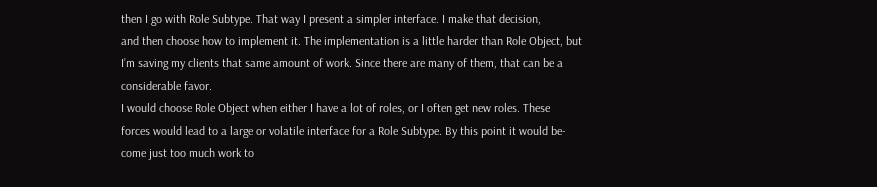then I go with Role Subtype. That way I present a simpler interface. I make that decision,
and then choose how to implement it. The implementation is a little harder than Role Object, but
I’m saving my clients that same amount of work. Since there are many of them, that can be a
considerable favor.
I would choose Role Object when either I have a lot of roles, or I often get new roles. These
forces would lead to a large or volatile interface for a Role Subtype. By this point it would be-
come just too much work to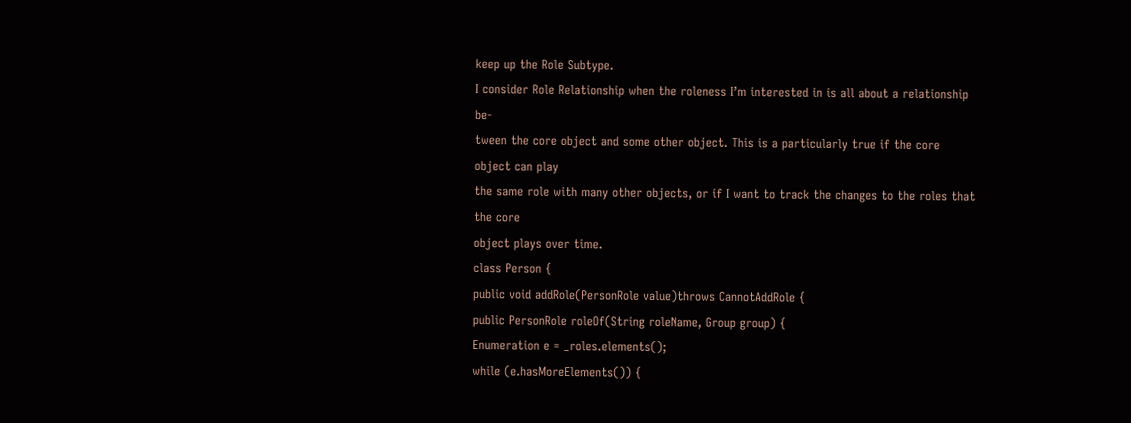keep up the Role Subtype.
I consider Role Relationship when the roleness I’m interested in is all about a relationship be-
tween the core object and some other object. This is a particularly true if the core object can play
the same role with many other objects, or if I want to track the changes to the roles that the core
object plays over time.
class Person {
public void addRole(PersonRole value)throws CannotAddRole {
public PersonRole roleOf(String roleName, Group group) {
Enumeration e = _roles.elements();
while (e.hasMoreElements()) {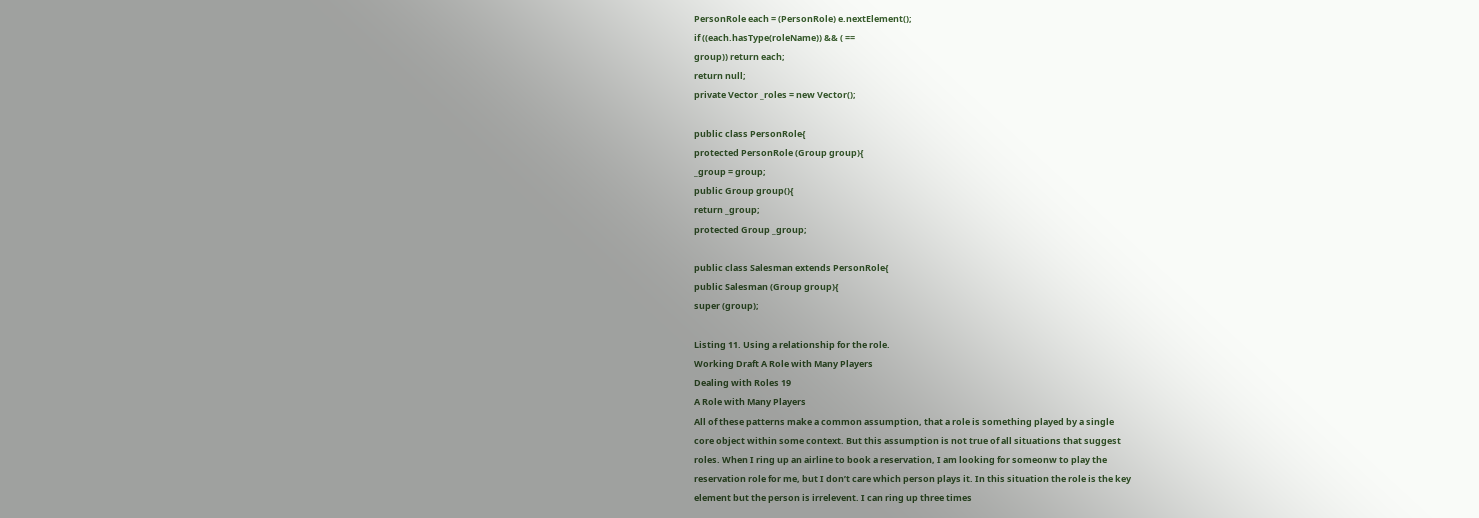PersonRole each = (PersonRole) e.nextElement();
if ((each.hasType(roleName)) && ( ==
group)) return each;
return null;
private Vector _roles = new Vector();

public class PersonRole{
protected PersonRole (Group group){
_group = group;
public Group group(){
return _group;
protected Group _group;

public class Salesman extends PersonRole{
public Salesman (Group group){
super (group);

Listing 11. Using a relationship for the role.
Working Draft A Role with Many Players
Dealing with Roles 19
A Role with Many Players
All of these patterns make a common assumption, that a role is something played by a single
core object within some context. But this assumption is not true of all situations that suggest
roles. When I ring up an airline to book a reservation, I am looking for someonw to play the
reservation role for me, but I don’t care which person plays it. In this situation the role is the key
element but the person is irrelevent. I can ring up three times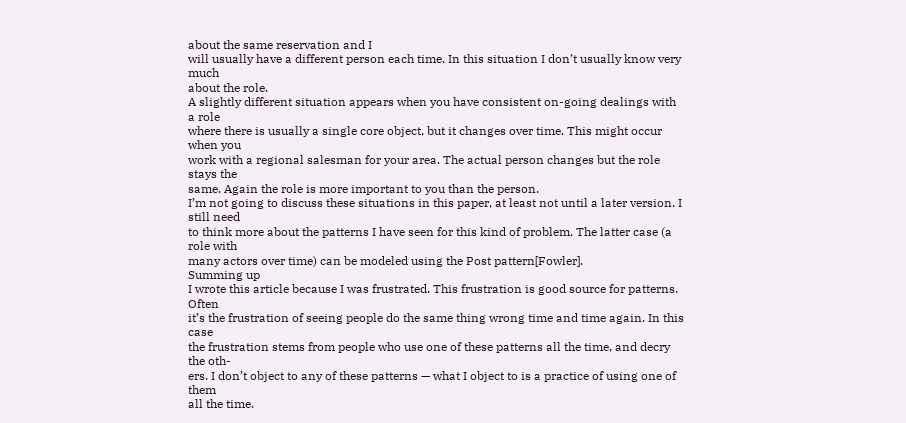about the same reservation and I
will usually have a different person each time. In this situation I don’t usually know very much
about the role.
A slightly different situation appears when you have consistent on-going dealings with a role
where there is usually a single core object, but it changes over time. This might occur when you
work with a regional salesman for your area. The actual person changes but the role stays the
same. Again the role is more important to you than the person.
I’m not going to discuss these situations in this paper, at least not until a later version. I still need
to think more about the patterns I have seen for this kind of problem. The latter case (a role with
many actors over time) can be modeled using the Post pattern[Fowler].
Summing up
I wrote this article because I was frustrated. This frustration is good source for patterns. Often
it’s the frustration of seeing people do the same thing wrong time and time again. In this case
the frustration stems from people who use one of these patterns all the time, and decry the oth-
ers. I don’t object to any of these patterns — what I object to is a practice of using one of them
all the time.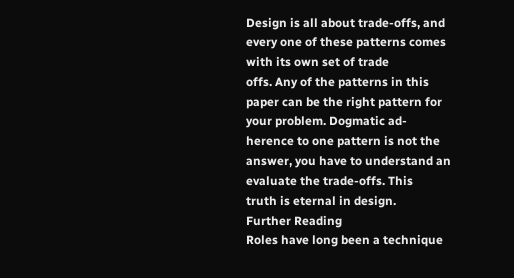Design is all about trade-offs, and every one of these patterns comes with its own set of trade
offs. Any of the patterns in this paper can be the right pattern for your problem. Dogmatic ad-
herence to one pattern is not the answer, you have to understand an evaluate the trade-offs. This
truth is eternal in design.
Further Reading
Roles have long been a technique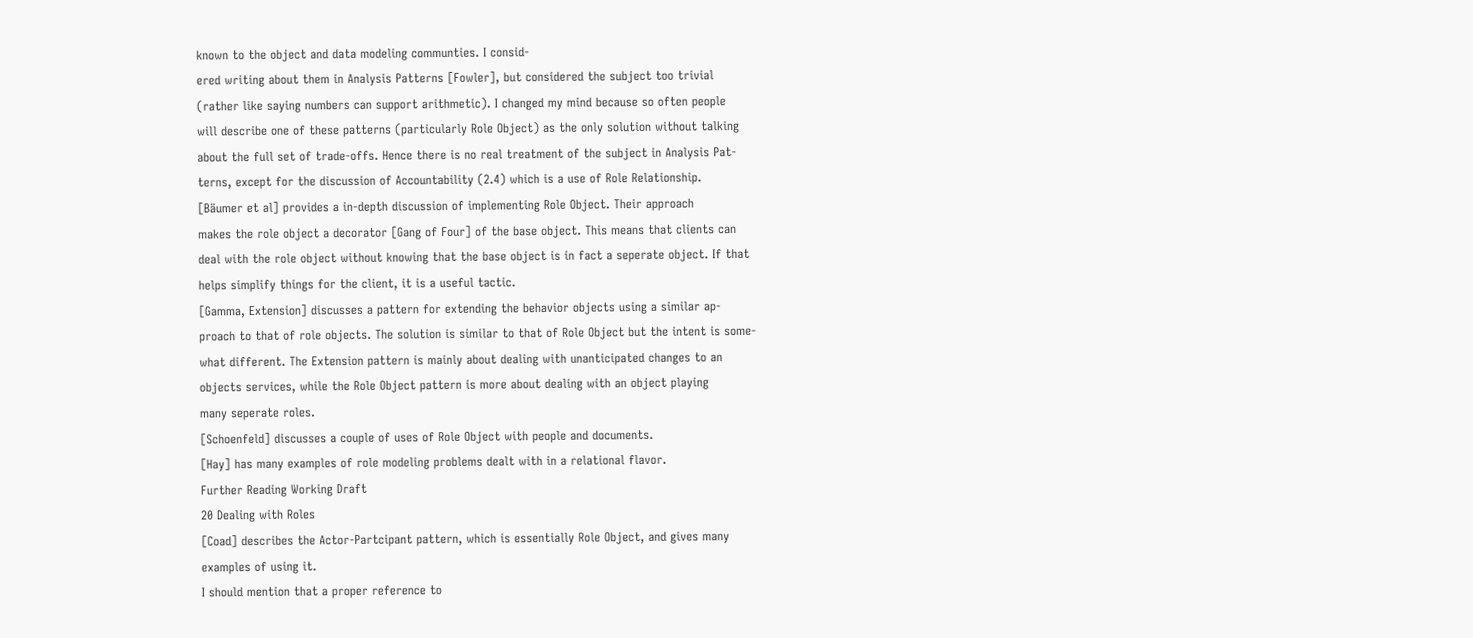known to the object and data modeling communties. I consid-
ered writing about them in Analysis Patterns [Fowler], but considered the subject too trivial
(rather like saying numbers can support arithmetic). I changed my mind because so often people
will describe one of these patterns (particularly Role Object) as the only solution without talking
about the full set of trade-offs. Hence there is no real treatment of the subject in Analysis Pat-
terns, except for the discussion of Accountability (2.4) which is a use of Role Relationship.
[Bäumer et al] provides a in-depth discussion of implementing Role Object. Their approach
makes the role object a decorator [Gang of Four] of the base object. This means that clients can
deal with the role object without knowing that the base object is in fact a seperate object. If that
helps simplify things for the client, it is a useful tactic.
[Gamma, Extension] discusses a pattern for extending the behavior objects using a similar ap-
proach to that of role objects. The solution is similar to that of Role Object but the intent is some-
what different. The Extension pattern is mainly about dealing with unanticipated changes to an
objects services, while the Role Object pattern is more about dealing with an object playing
many seperate roles.
[Schoenfeld] discusses a couple of uses of Role Object with people and documents.
[Hay] has many examples of role modeling problems dealt with in a relational flavor.
Further Reading Working Draft
20 Dealing with Roles
[Coad] describes the Actor-Partcipant pattern, which is essentially Role Object, and gives many
examples of using it.
I should mention that a proper reference to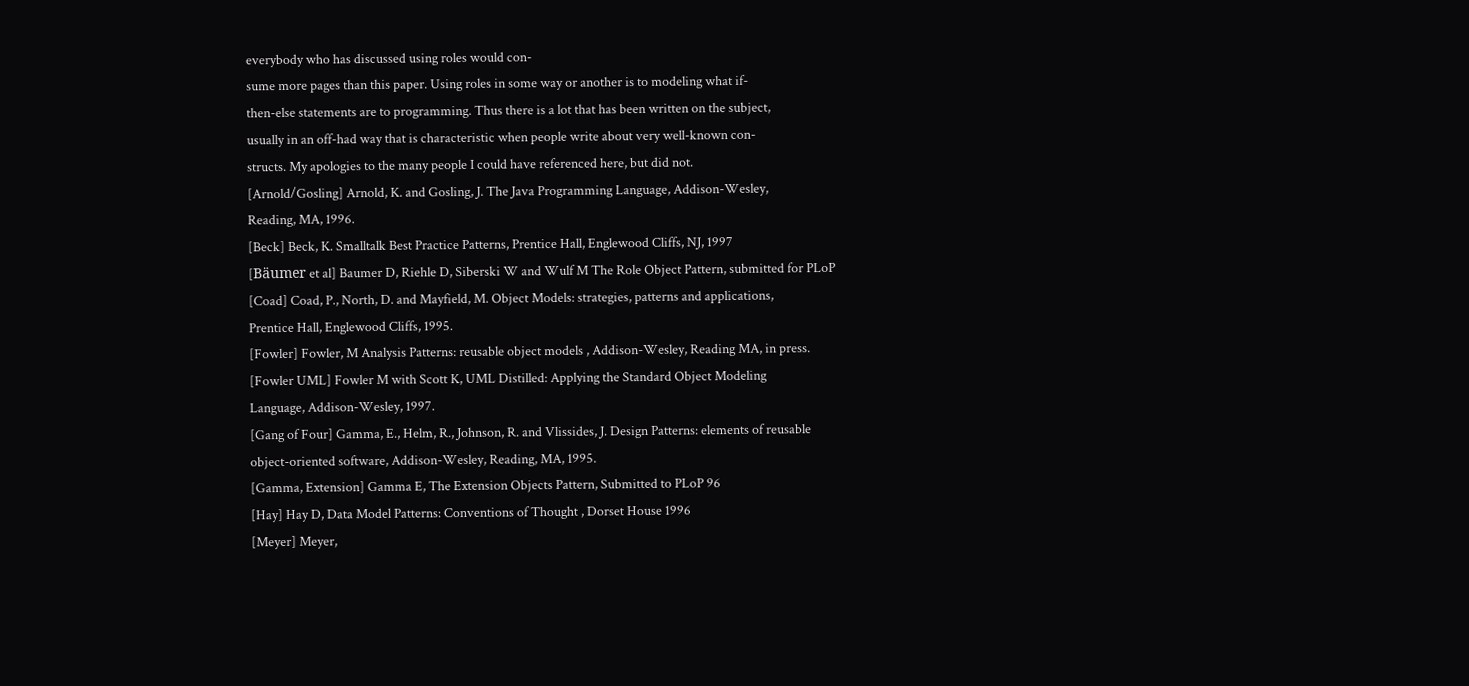everybody who has discussed using roles would con-
sume more pages than this paper. Using roles in some way or another is to modeling what if-
then-else statements are to programming. Thus there is a lot that has been written on the subject,
usually in an off-had way that is characteristic when people write about very well-known con-
structs. My apologies to the many people I could have referenced here, but did not.
[Arnold/Gosling] Arnold, K. and Gosling, J. The Java Programming Language, Addison-Wesley,
Reading, MA, 1996.
[Beck] Beck, K. Smalltalk Best Practice Patterns, Prentice Hall, Englewood Cliffs, NJ, 1997
[Bäumer et al] Baumer D, Riehle D, Siberski W and Wulf M The Role Object Pattern, submitted for PLoP
[Coad] Coad, P., North, D. and Mayfield, M. Object Models: strategies, patterns and applications,
Prentice Hall, Englewood Cliffs, 1995.
[Fowler] Fowler, M Analysis Patterns: reusable object models , Addison-Wesley, Reading MA, in press.
[Fowler UML] Fowler M with Scott K, UML Distilled: Applying the Standard Object Modeling
Language, Addison-Wesley, 1997.
[Gang of Four] Gamma, E., Helm, R., Johnson, R. and Vlissides, J. Design Patterns: elements of reusable
object-oriented software, Addison-Wesley, Reading, MA, 1995.
[Gamma, Extension] Gamma E, The Extension Objects Pattern, Submitted to PLoP 96
[Hay] Hay D, Data Model Patterns: Conventions of Thought , Dorset House 1996
[Meyer] Meyer,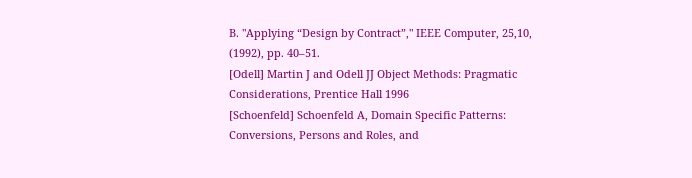B. "Applying “Design by Contract”," IEEE Computer, 25,10, (1992), pp. 40–51.
[Odell] Martin J and Odell JJ Object Methods: Pragmatic Considerations, Prentice Hall 1996
[Schoenfeld] Schoenfeld A, Domain Specific Patterns: Conversions, Persons and Roles, and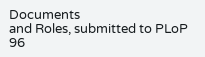Documents
and Roles, submitted to PLoP 96